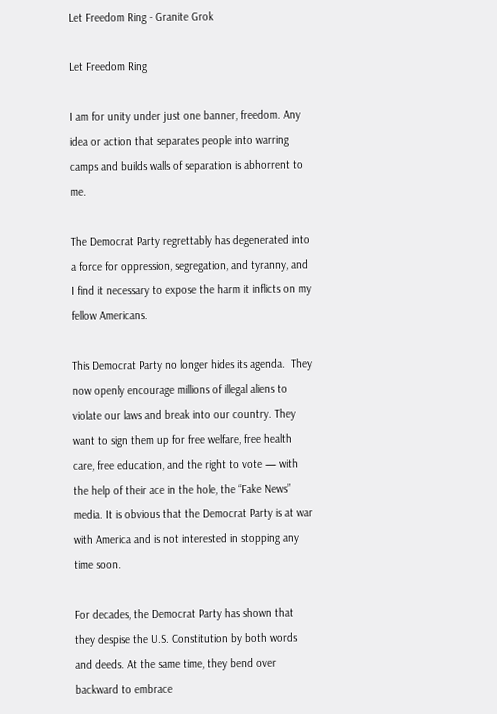Let Freedom Ring - Granite Grok

Let Freedom Ring

I am for unity under just one banner, freedom. Any idea or action that separates people into warring camps and builds walls of separation is abhorrent to me.

The Democrat Party regrettably has degenerated into a force for oppression, segregation, and tyranny, and I find it necessary to expose the harm it inflicts on my fellow Americans.

This Democrat Party no longer hides its agenda.  They now openly encourage millions of illegal aliens to violate our laws and break into our country. They want to sign them up for free welfare, free health care, free education, and the right to vote — with the help of their ace in the hole, the “Fake News” media. It is obvious that the Democrat Party is at war with America and is not interested in stopping any time soon.

For decades, the Democrat Party has shown that they despise the U.S. Constitution by both words and deeds. At the same time, they bend over backward to embrace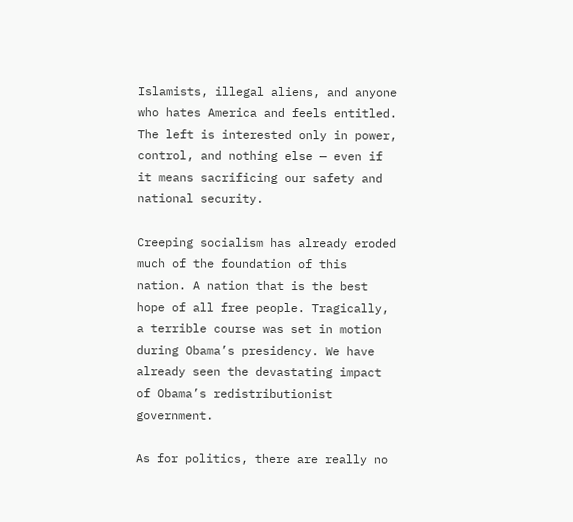Islamists, illegal aliens, and anyone who hates America and feels entitled.  The left is interested only in power, control, and nothing else — even if it means sacrificing our safety and national security.

Creeping socialism has already eroded much of the foundation of this nation. A nation that is the best hope of all free people. Tragically, a terrible course was set in motion during Obama’s presidency. We have already seen the devastating impact of Obama’s redistributionist government.

As for politics, there are really no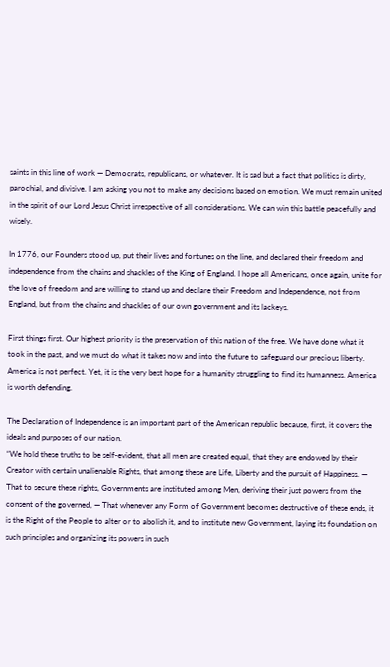saints in this line of work — Democrats, republicans, or whatever. It is sad but a fact that politics is dirty, parochial, and divisive. I am asking you not to make any decisions based on emotion. We must remain united in the spirit of our Lord Jesus Christ irrespective of all considerations. We can win this battle peacefully and wisely.

In 1776, our Founders stood up, put their lives and fortunes on the line, and declared their freedom and independence from the chains and shackles of the King of England. I hope all Americans, once again, unite for the love of freedom and are willing to stand up and declare their Freedom and Independence, not from England, but from the chains and shackles of our own government and its lackeys.

First things first. Our highest priority is the preservation of this nation of the free. We have done what it took in the past, and we must do what it takes now and into the future to safeguard our precious liberty. America is not perfect. Yet, it is the very best hope for a humanity struggling to find its humanness. America is worth defending.

The Declaration of Independence is an important part of the American republic because, first, it covers the ideals and purposes of our nation.
“We hold these truths to be self-evident, that all men are created equal, that they are endowed by their Creator with certain unalienable Rights, that among these are Life, Liberty and the pursuit of Happiness. — That to secure these rights, Governments are instituted among Men, deriving their just powers from the consent of the governed, — That whenever any Form of Government becomes destructive of these ends, it is the Right of the People to alter or to abolish it, and to institute new Government, laying its foundation on such principles and organizing its powers in such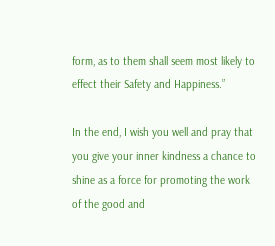form, as to them shall seem most likely to effect their Safety and Happiness.”

In the end, I wish you well and pray that you give your inner kindness a chance to shine as a force for promoting the work of the good and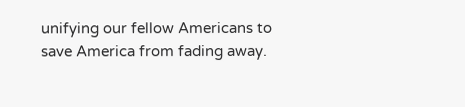unifying our fellow Americans to save America from fading away.